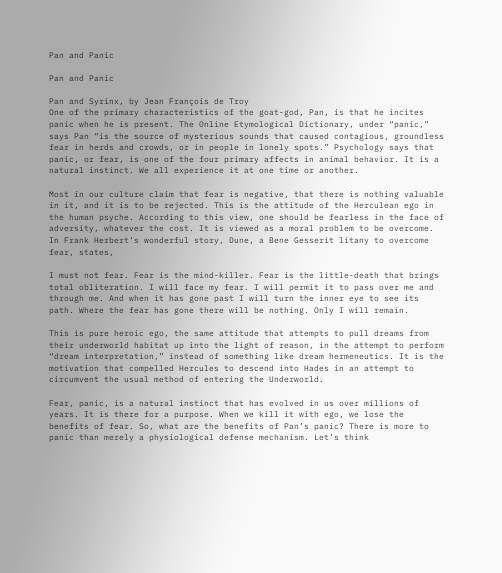Pan and Panic

Pan and Panic

Pan and Syrinx, by Jean François de Troy
One of the primary characteristics of the goat-god, Pan, is that he incites panic when he is present. The Online Etymological Dictionary, under “panic,” says Pan “is the source of mysterious sounds that caused contagious, groundless fear in herds and crowds, or in people in lonely spots.” Psychology says that panic, or fear, is one of the four primary affects in animal behavior. It is a natural instinct. We all experience it at one time or another.

Most in our culture claim that fear is negative, that there is nothing valuable in it, and it is to be rejected. This is the attitude of the Herculean ego in the human psyche. According to this view, one should be fearless in the face of adversity, whatever the cost. It is viewed as a moral problem to be overcome. In Frank Herbert’s wonderful story, Dune, a Bene Gesserit litany to overcome fear, states,

I must not fear. Fear is the mind-killer. Fear is the little-death that brings total obliteration. I will face my fear. I will permit it to pass over me and through me. And when it has gone past I will turn the inner eye to see its path. Where the fear has gone there will be nothing. Only I will remain.

This is pure heroic ego, the same attitude that attempts to pull dreams from their underworld habitat up into the light of reason, in the attempt to perform “dream interpretation,” instead of something like dream hermeneutics. It is the motivation that compelled Hercules to descend into Hades in an attempt to circumvent the usual method of entering the Underworld.

Fear, panic, is a natural instinct that has evolved in us over millions of years. It is there for a purpose. When we kill it with ego, we lose the benefits of fear. So, what are the benefits of Pan’s panic? There is more to panic than merely a physiological defense mechanism. Let’s think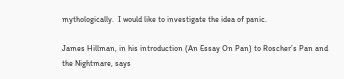mythologically.  I would like to investigate the idea of panic.

James Hillman, in his introduction (An Essay On Pan) to Roscher’s Pan and the Nightmare, says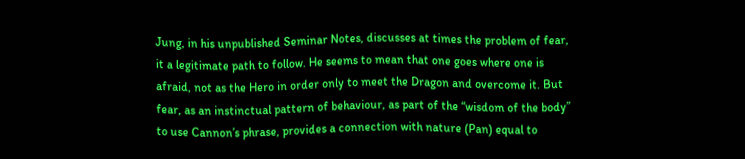Jung, in his unpublished Seminar Notes, discusses at times the problem of fear, it a legitimate path to follow. He seems to mean that one goes where one is afraid, not as the Hero in order only to meet the Dragon and overcome it. But fear, as an instinctual pattern of behaviour, as part of the “wisdom of the body” to use Cannon’s phrase, provides a connection with nature (Pan) equal to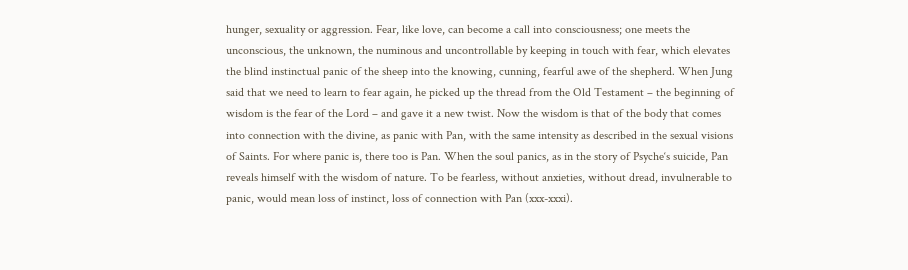hunger, sexuality or aggression. Fear, like love, can become a call into consciousness; one meets the unconscious, the unknown, the numinous and uncontrollable by keeping in touch with fear, which elevates the blind instinctual panic of the sheep into the knowing, cunning, fearful awe of the shepherd. When Jung said that we need to learn to fear again, he picked up the thread from the Old Testament – the beginning of wisdom is the fear of the Lord – and gave it a new twist. Now the wisdom is that of the body that comes into connection with the divine, as panic with Pan, with the same intensity as described in the sexual visions of Saints. For where panic is, there too is Pan. When the soul panics, as in the story of Psyche‘s suicide, Pan reveals himself with the wisdom of nature. To be fearless, without anxieties, without dread, invulnerable to panic, would mean loss of instinct, loss of connection with Pan (xxx-xxxi).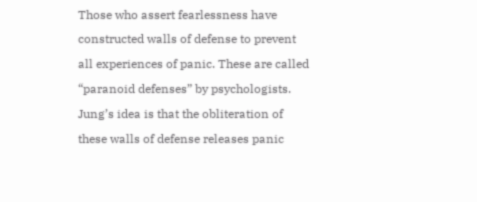Those who assert fearlessness have constructed walls of defense to prevent all experiences of panic. These are called “paranoid defenses” by psychologists. Jung’s idea is that the obliteration of these walls of defense releases panic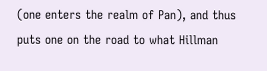(one enters the realm of Pan), and thus puts one on the road to what Hillman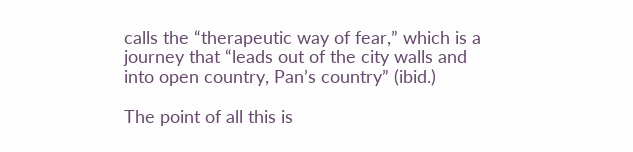calls the “therapeutic way of fear,” which is a journey that “leads out of the city walls and into open country, Pan’s country” (ibid.)

The point of all this is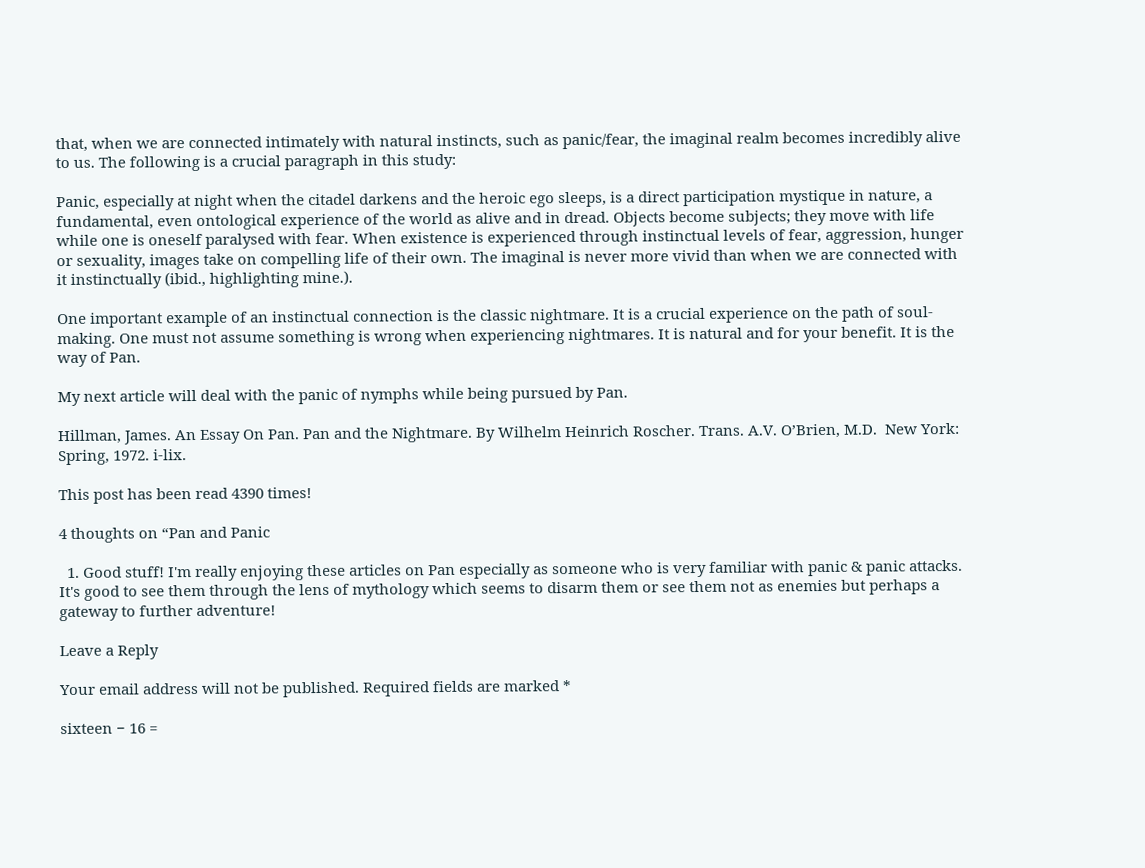that, when we are connected intimately with natural instincts, such as panic/fear, the imaginal realm becomes incredibly alive to us. The following is a crucial paragraph in this study:

Panic, especially at night when the citadel darkens and the heroic ego sleeps, is a direct participation mystique in nature, a fundamental, even ontological experience of the world as alive and in dread. Objects become subjects; they move with life while one is oneself paralysed with fear. When existence is experienced through instinctual levels of fear, aggression, hunger or sexuality, images take on compelling life of their own. The imaginal is never more vivid than when we are connected with it instinctually (ibid., highlighting mine.).

One important example of an instinctual connection is the classic nightmare. It is a crucial experience on the path of soul-making. One must not assume something is wrong when experiencing nightmares. It is natural and for your benefit. It is the way of Pan.

My next article will deal with the panic of nymphs while being pursued by Pan.

Hillman, James. An Essay On Pan. Pan and the Nightmare. By Wilhelm Heinrich Roscher. Trans. A.V. O’Brien, M.D.  New York: Spring, 1972. i-lix.

This post has been read 4390 times!

4 thoughts on “Pan and Panic

  1. Good stuff! I'm really enjoying these articles on Pan especially as someone who is very familiar with panic & panic attacks. It's good to see them through the lens of mythology which seems to disarm them or see them not as enemies but perhaps a gateway to further adventure!

Leave a Reply

Your email address will not be published. Required fields are marked *

sixteen − 16 =